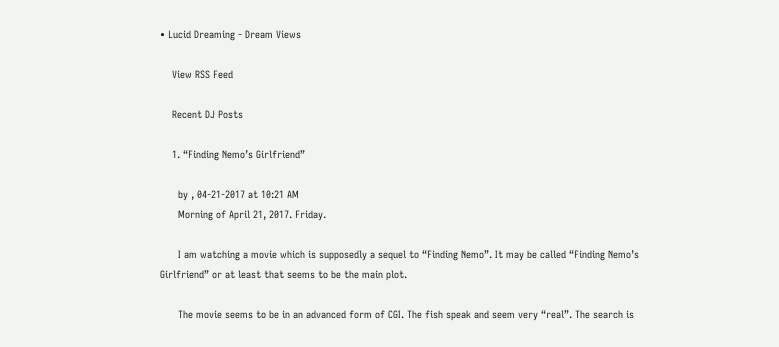• Lucid Dreaming - Dream Views

    View RSS Feed

    Recent DJ Posts

    1. “Finding Nemo’s Girlfriend”

      by , 04-21-2017 at 10:21 AM
      Morning of April 21, 2017. Friday.

      I am watching a movie which is supposedly a sequel to “Finding Nemo”. It may be called “Finding Nemo’s Girlfriend” or at least that seems to be the main plot.

      The movie seems to be in an advanced form of CGI. The fish speak and seem very “real”. The search is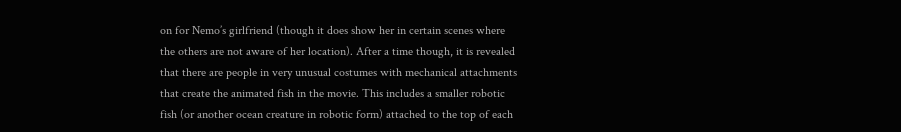on for Nemo’s girlfriend (though it does show her in certain scenes where the others are not aware of her location). After a time though, it is revealed that there are people in very unusual costumes with mechanical attachments that create the animated fish in the movie. This includes a smaller robotic fish (or another ocean creature in robotic form) attached to the top of each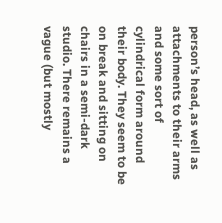person’s head, as well as attachments to their arms and some sort of cylindrical form around their body. They seem to be on break and sitting on chairs in a semi-dark studio. There remains a vague (but mostly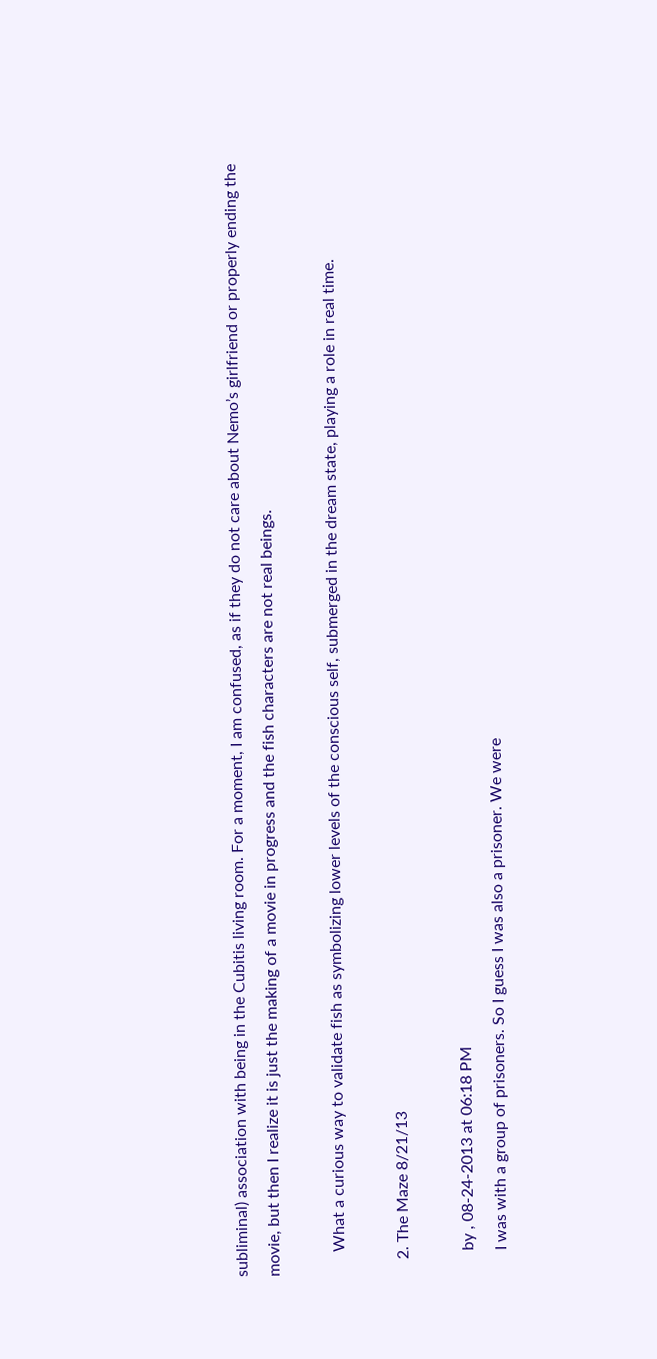subliminal) association with being in the Cubitis living room. For a moment, I am confused, as if they do not care about Nemo’s girlfriend or properly ending the movie, but then I realize it is just the making of a movie in progress and the fish characters are not real beings.

      What a curious way to validate fish as symbolizing lower levels of the conscious self, submerged in the dream state, playing a role in real time.

    2. The Maze 8/21/13

      by , 08-24-2013 at 06:18 PM
      I was with a group of prisoners. So I guess I was also a prisoner. We were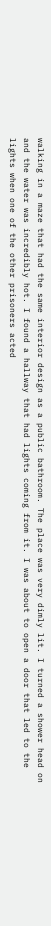walking in a maze that had the same interior design as a public bathroom. The place was very dimly lit. I turned a shower head on and the water was incredibly hot. I found a hallway that had lights coming from it. I was about to open a door that led to the lights when one of the other prisoners acted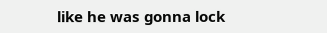like he was gonna lock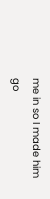me in so I made him go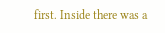first. Inside there was a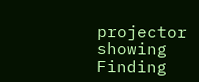projector showing Finding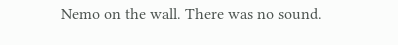Nemo on the wall. There was no sound.